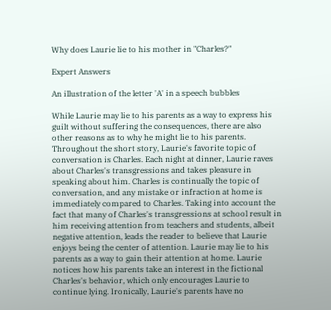Why does Laurie lie to his mother in "Charles?"

Expert Answers

An illustration of the letter 'A' in a speech bubbles

While Laurie may lie to his parents as a way to express his guilt without suffering the consequences, there are also other reasons as to why he might lie to his parents. Throughout the short story, Laurie's favorite topic of conversation is Charles. Each night at dinner, Laurie raves about Charles's transgressions and takes pleasure in speaking about him. Charles is continually the topic of conversation, and any mistake or infraction at home is immediately compared to Charles. Taking into account the fact that many of Charles's transgressions at school result in him receiving attention from teachers and students, albeit negative attention, leads the reader to believe that Laurie enjoys being the center of attention. Laurie may lie to his parents as a way to gain their attention at home. Laurie notices how his parents take an interest in the fictional Charles's behavior, which only encourages Laurie to continue lying. Ironically, Laurie's parents have no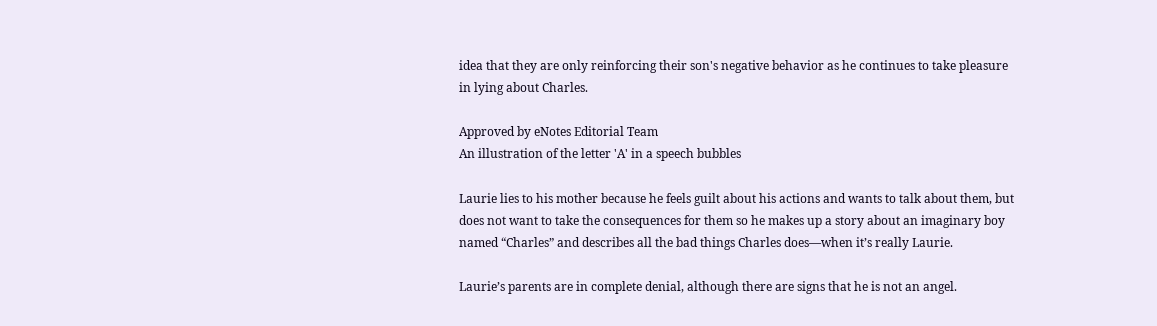idea that they are only reinforcing their son's negative behavior as he continues to take pleasure in lying about Charles.

Approved by eNotes Editorial Team
An illustration of the letter 'A' in a speech bubbles

Laurie lies to his mother because he feels guilt about his actions and wants to talk about them, but does not want to take the consequences for them so he makes up a story about an imaginary boy named “Charles” and describes all the bad things Charles does—when it’s really Laurie.

Laurie’s parents are in complete denial, although there are signs that he is not an angel.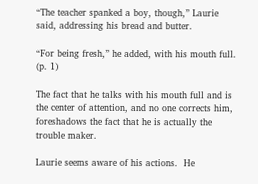“The teacher spanked a boy, though,” Laurie said, addressing his bread and butter.

“For being fresh,” he added, with his mouth full. (p. 1)

The fact that he talks with his mouth full and is the center of attention, and no one corrects him, foreshadows the fact that he is actually the trouble maker.

Laurie seems aware of his actions.  He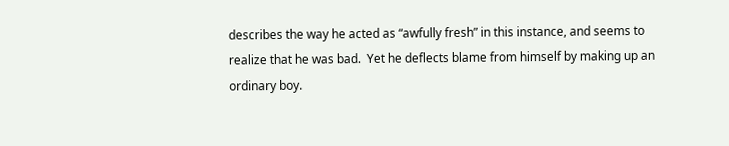describes the way he acted as “awfully fresh” in this instance, and seems to realize that he was bad.  Yet he deflects blame from himself by making up an ordinary boy.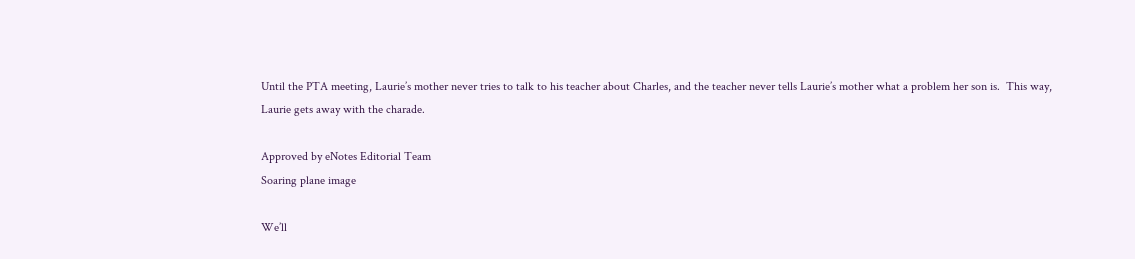Until the PTA meeting, Laurie’s mother never tries to talk to his teacher about Charles, and the teacher never tells Laurie’s mother what a problem her son is.  This way, Laurie gets away with the charade.

Approved by eNotes Editorial Team
Soaring plane image

We’ll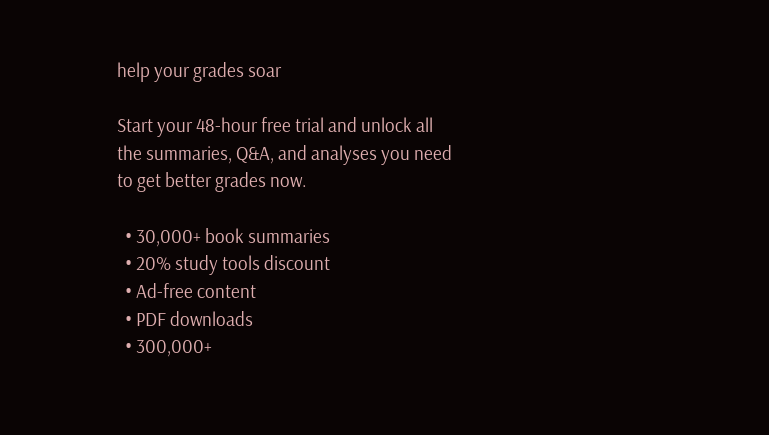help your grades soar

Start your 48-hour free trial and unlock all the summaries, Q&A, and analyses you need to get better grades now.

  • 30,000+ book summaries
  • 20% study tools discount
  • Ad-free content
  • PDF downloads
  • 300,000+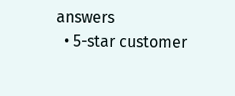answers
  • 5-star customer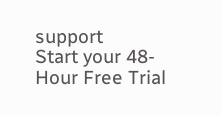support
Start your 48-Hour Free Trial